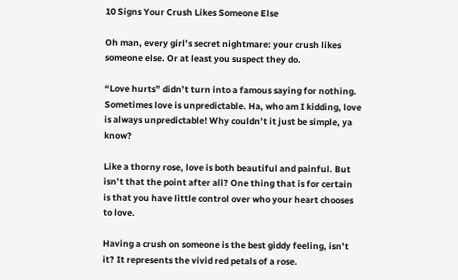10 Signs Your Crush Likes Someone Else

Oh man, every girl’s secret nightmare: your crush likes someone else. Or at least you suspect they do.

“Love hurts” didn’t turn into a famous saying for nothing. Sometimes love is unpredictable. Ha, who am I kidding, love is always unpredictable! Why couldn’t it just be simple, ya know?

Like a thorny rose, love is both beautiful and painful. But isn’t that the point after all? One thing that is for certain is that you have little control over who your heart chooses to love.

Having a crush on someone is the best giddy feeling, isn’t it? It represents the vivid red petals of a rose.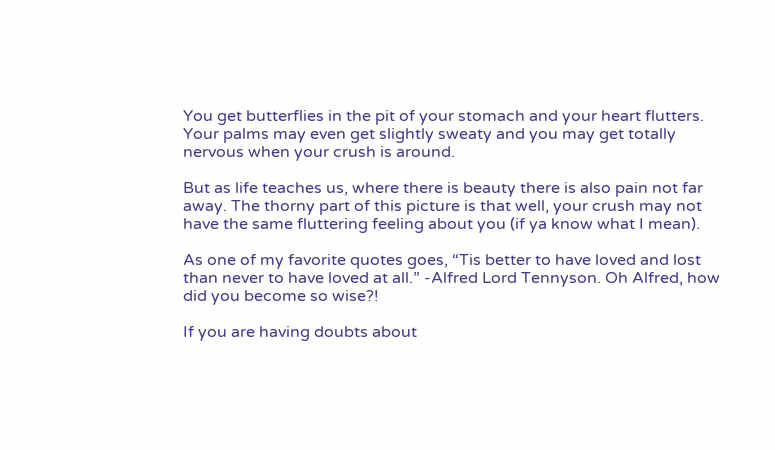You get butterflies in the pit of your stomach and your heart flutters. Your palms may even get slightly sweaty and you may get totally nervous when your crush is around.

But as life teaches us, where there is beauty there is also pain not far away. The thorny part of this picture is that well, your crush may not have the same fluttering feeling about you (if ya know what I mean).

As one of my favorite quotes goes, “Tis better to have loved and lost than never to have loved at all.” -Alfred Lord Tennyson. Oh Alfred, how did you become so wise?!

If you are having doubts about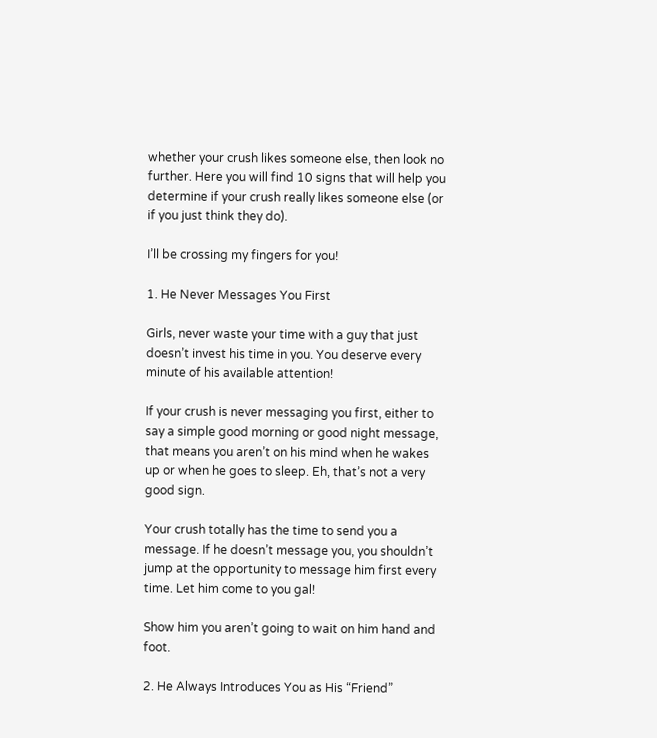whether your crush likes someone else, then look no further. Here you will find 10 signs that will help you determine if your crush really likes someone else (or if you just think they do).

I’ll be crossing my fingers for you!

1. He Never Messages You First

Girls, never waste your time with a guy that just doesn’t invest his time in you. You deserve every minute of his available attention!

If your crush is never messaging you first, either to say a simple good morning or good night message, that means you aren’t on his mind when he wakes up or when he goes to sleep. Eh, that’s not a very good sign.

Your crush totally has the time to send you a message. If he doesn’t message you, you shouldn’t jump at the opportunity to message him first every time. Let him come to you gal!

Show him you aren’t going to wait on him hand and foot.

2. He Always Introduces You as His “Friend”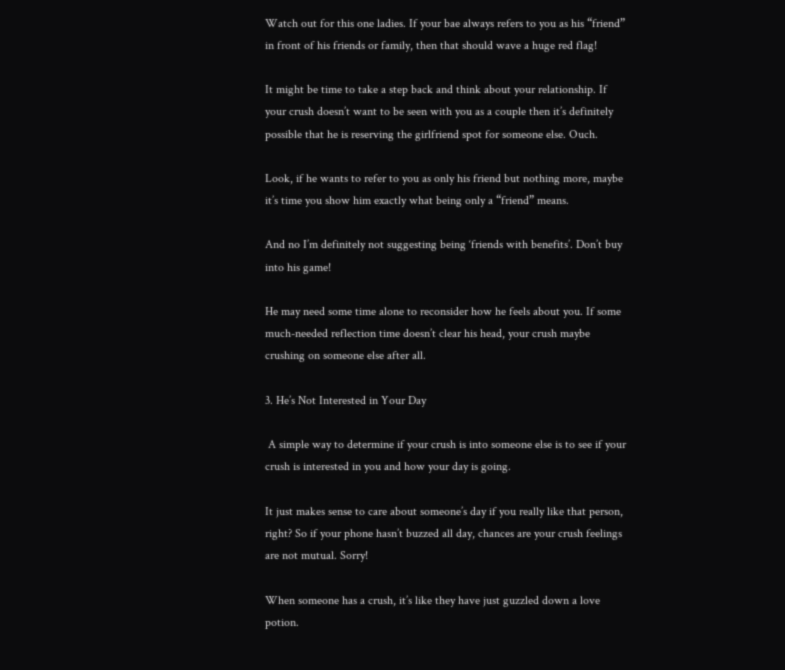Watch out for this one ladies. If your bae always refers to you as his “friend” in front of his friends or family, then that should wave a huge red flag!

It might be time to take a step back and think about your relationship. If your crush doesn’t want to be seen with you as a couple then it’s definitely possible that he is reserving the girlfriend spot for someone else. Ouch.

Look, if he wants to refer to you as only his friend but nothing more, maybe it’s time you show him exactly what being only a “friend” means.

And no I’m definitely not suggesting being ‘friends with benefits’. Don’t buy into his game!

He may need some time alone to reconsider how he feels about you. If some much-needed reflection time doesn’t clear his head, your crush maybe crushing on someone else after all.

3. He’s Not Interested in Your Day

 A simple way to determine if your crush is into someone else is to see if your crush is interested in you and how your day is going.

It just makes sense to care about someone’s day if you really like that person, right? So if your phone hasn’t buzzed all day, chances are your crush feelings are not mutual. Sorry!

When someone has a crush, it’s like they have just guzzled down a love potion.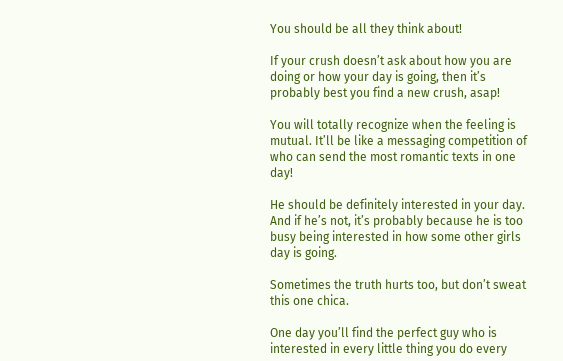You should be all they think about!

If your crush doesn’t ask about how you are doing or how your day is going, then it’s probably best you find a new crush, asap!

You will totally recognize when the feeling is mutual. It’ll be like a messaging competition of who can send the most romantic texts in one day!

He should be definitely interested in your day. And if he’s not, it’s probably because he is too busy being interested in how some other girls day is going.

Sometimes the truth hurts too, but don’t sweat this one chica.

One day you’ll find the perfect guy who is interested in every little thing you do every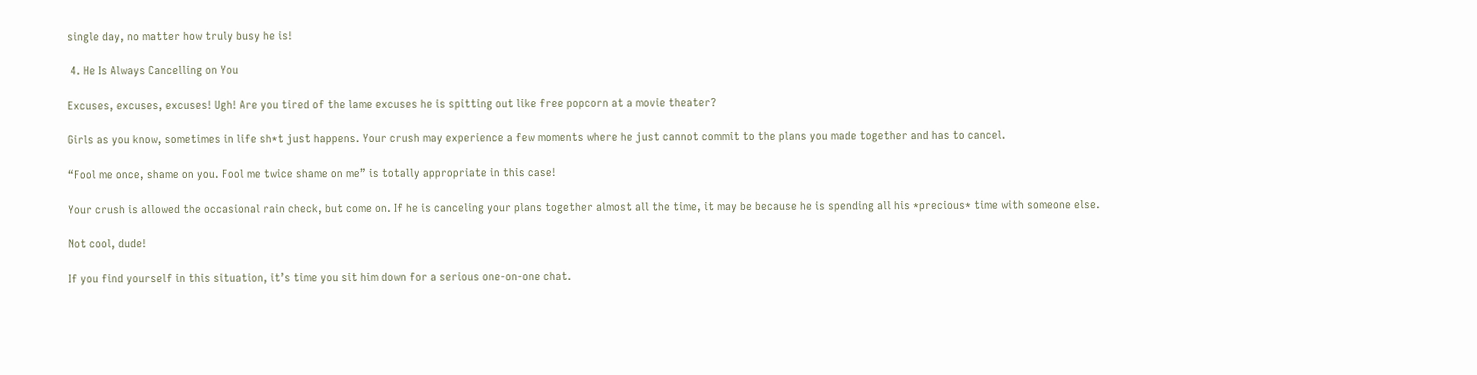single day, no matter how truly busy he is!

 4. He Is Always Cancelling on You

Excuses, excuses, excuses! Ugh! Are you tired of the lame excuses he is spitting out like free popcorn at a movie theater?

Girls as you know, sometimes in life sh*t just happens. Your crush may experience a few moments where he just cannot commit to the plans you made together and has to cancel.

“Fool me once, shame on you. Fool me twice shame on me” is totally appropriate in this case!

Your crush is allowed the occasional rain check, but come on. If he is canceling your plans together almost all the time, it may be because he is spending all his *precious* time with someone else.

Not cool, dude!

If you find yourself in this situation, it’s time you sit him down for a serious one-on-one chat.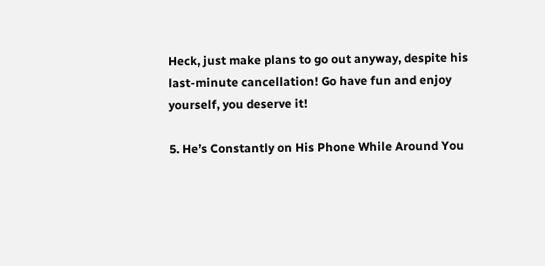Heck, just make plans to go out anyway, despite his last-minute cancellation! Go have fun and enjoy yourself, you deserve it!

5. He’s Constantly on His Phone While Around You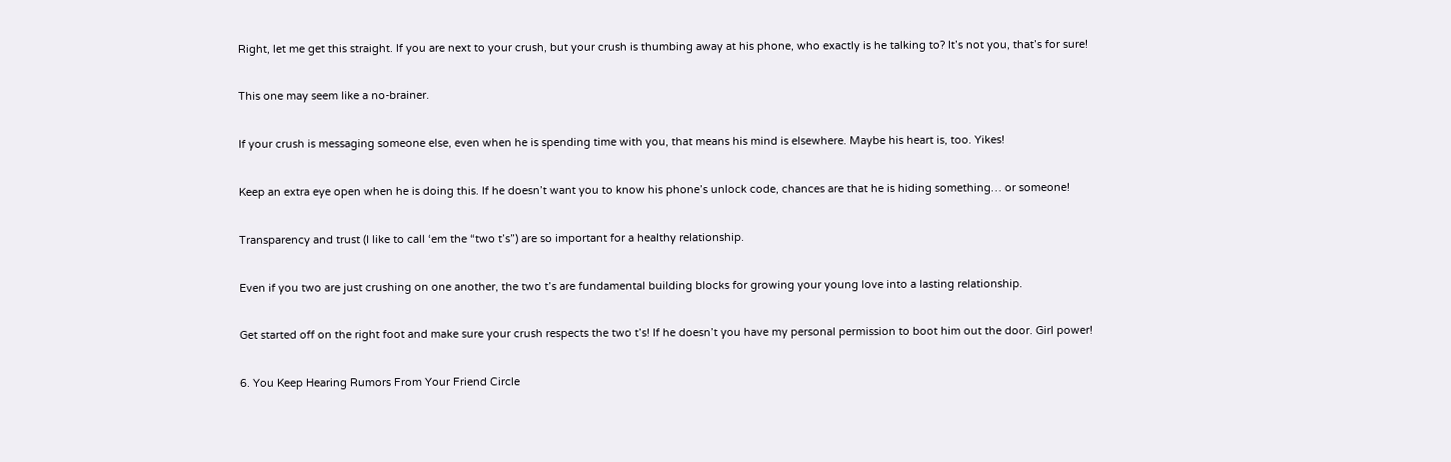Right, let me get this straight. If you are next to your crush, but your crush is thumbing away at his phone, who exactly is he talking to? It’s not you, that’s for sure!

This one may seem like a no-brainer.

If your crush is messaging someone else, even when he is spending time with you, that means his mind is elsewhere. Maybe his heart is, too. Yikes!

Keep an extra eye open when he is doing this. If he doesn’t want you to know his phone’s unlock code, chances are that he is hiding something… or someone!

Transparency and trust (I like to call ‘em the “two t’s”) are so important for a healthy relationship.

Even if you two are just crushing on one another, the two t’s are fundamental building blocks for growing your young love into a lasting relationship.

Get started off on the right foot and make sure your crush respects the two t’s! If he doesn’t you have my personal permission to boot him out the door. Girl power!

6. You Keep Hearing Rumors From Your Friend Circle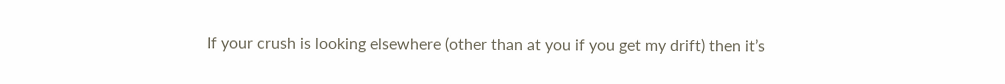If your crush is looking elsewhere (other than at you if you get my drift) then it’s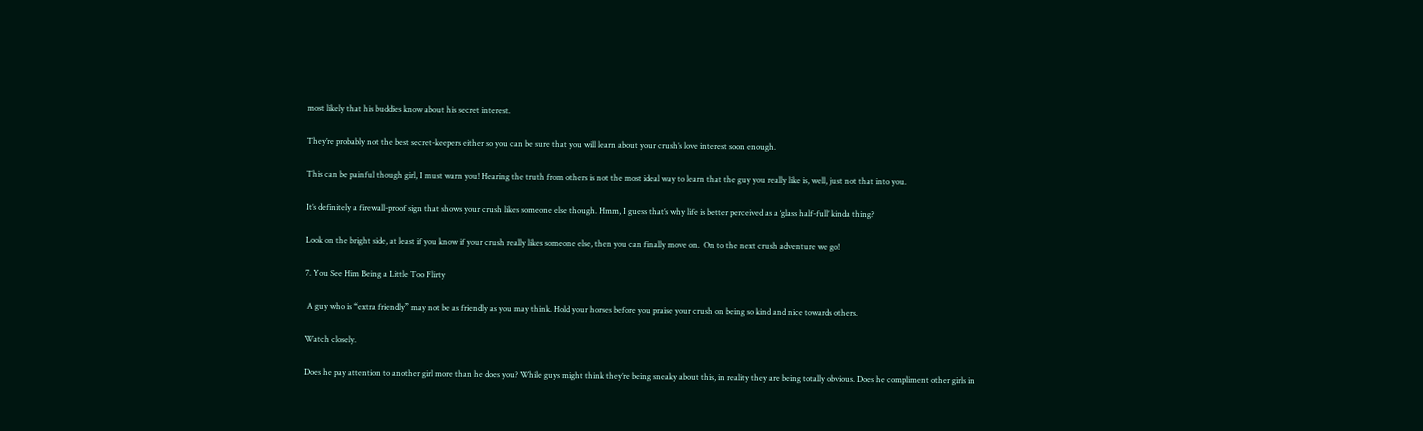most likely that his buddies know about his secret interest.

They’re probably not the best secret-keepers either so you can be sure that you will learn about your crush’s love interest soon enough.

This can be painful though girl, I must warn you! Hearing the truth from others is not the most ideal way to learn that the guy you really like is, well, just not that into you.

It’s definitely a firewall-proof sign that shows your crush likes someone else though. Hmm, I guess that’s why life is better perceived as a ‘glass half-full’ kinda thing?

Look on the bright side, at least if you know if your crush really likes someone else, then you can finally move on.  On to the next crush adventure we go!

7. You See Him Being a Little Too Flirty

 A guy who is “extra friendly” may not be as friendly as you may think. Hold your horses before you praise your crush on being so kind and nice towards others.

Watch closely.

Does he pay attention to another girl more than he does you? While guys might think they’re being sneaky about this, in reality they are being totally obvious. Does he compliment other girls in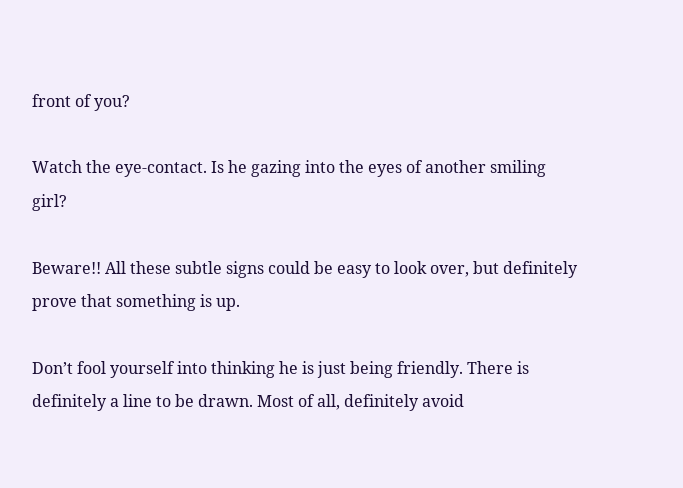front of you?

Watch the eye-contact. Is he gazing into the eyes of another smiling girl?

Beware!! All these subtle signs could be easy to look over, but definitely prove that something is up.

Don’t fool yourself into thinking he is just being friendly. There is definitely a line to be drawn. Most of all, definitely avoid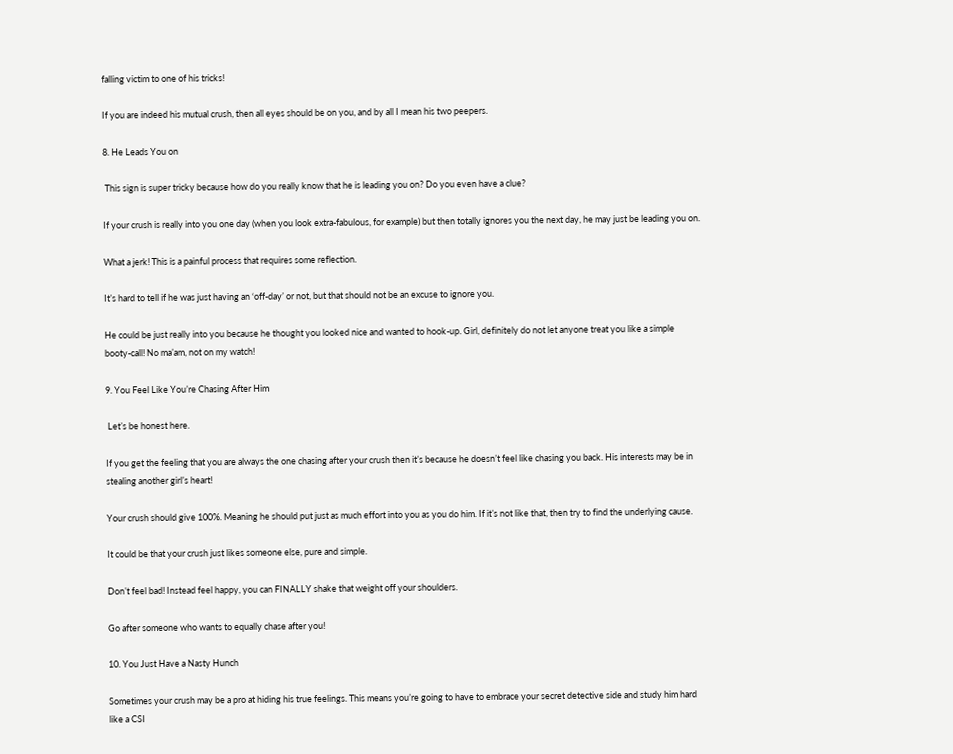falling victim to one of his tricks!

If you are indeed his mutual crush, then all eyes should be on you, and by all I mean his two peepers.

8. He Leads You on

 This sign is super tricky because how do you really know that he is leading you on? Do you even have a clue?

If your crush is really into you one day (when you look extra-fabulous, for example) but then totally ignores you the next day, he may just be leading you on.

What a jerk! This is a painful process that requires some reflection.

It’s hard to tell if he was just having an ‘off-day’ or not, but that should not be an excuse to ignore you.

He could be just really into you because he thought you looked nice and wanted to hook-up. Girl, definitely do not let anyone treat you like a simple booty-call! No ma’am, not on my watch!

9. You Feel Like You’re Chasing After Him

 Let’s be honest here.

If you get the feeling that you are always the one chasing after your crush then it’s because he doesn’t feel like chasing you back. His interests may be in stealing another girl’s heart!

Your crush should give 100%. Meaning he should put just as much effort into you as you do him. If it’s not like that, then try to find the underlying cause.

It could be that your crush just likes someone else, pure and simple.

Don’t feel bad! Instead feel happy, you can FINALLY shake that weight off your shoulders.

Go after someone who wants to equally chase after you!

10. You Just Have a Nasty Hunch

Sometimes your crush may be a pro at hiding his true feelings. This means you’re going to have to embrace your secret detective side and study him hard like a CSI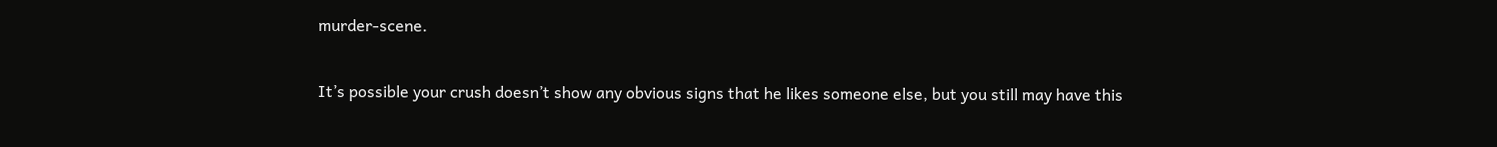murder-scene.

It’s possible your crush doesn’t show any obvious signs that he likes someone else, but you still may have this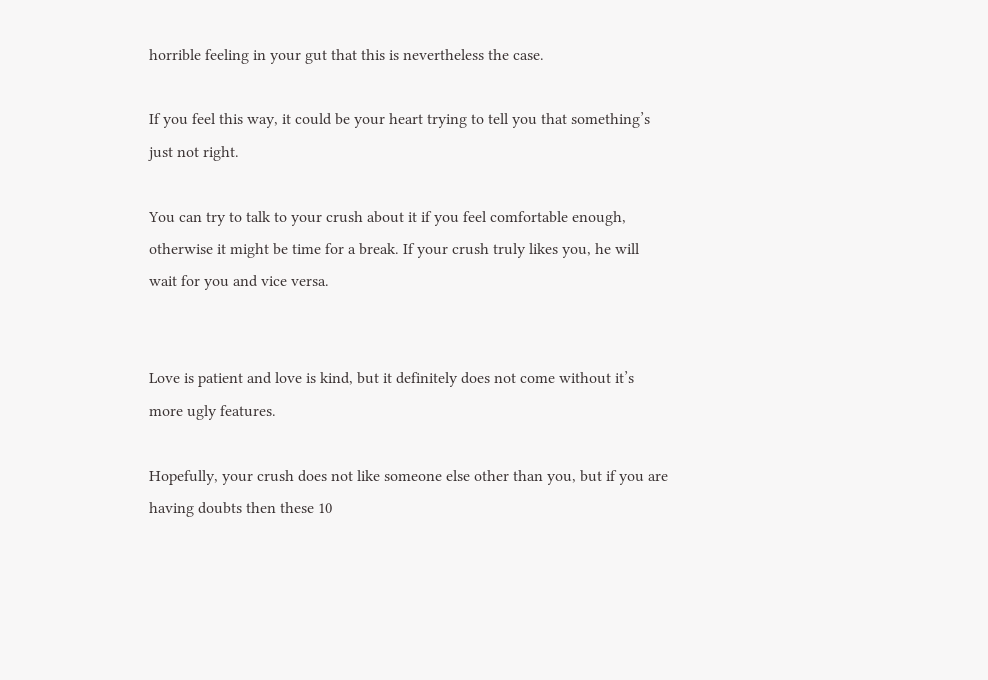horrible feeling in your gut that this is nevertheless the case.

If you feel this way, it could be your heart trying to tell you that something’s just not right.

You can try to talk to your crush about it if you feel comfortable enough, otherwise it might be time for a break. If your crush truly likes you, he will wait for you and vice versa.


Love is patient and love is kind, but it definitely does not come without it’s more ugly features.

Hopefully, your crush does not like someone else other than you, but if you are having doubts then these 10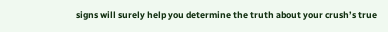signs will surely help you determine the truth about your crush’s true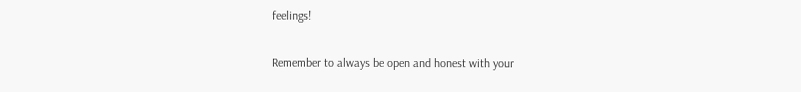feelings!

Remember to always be open and honest with your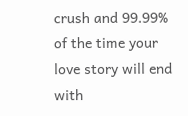crush and 99.99% of the time your love story will end with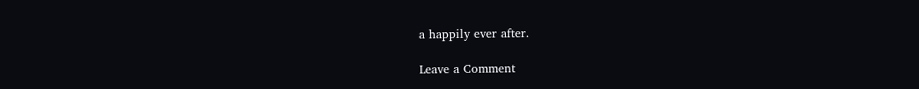a happily ever after.

Leave a Comment